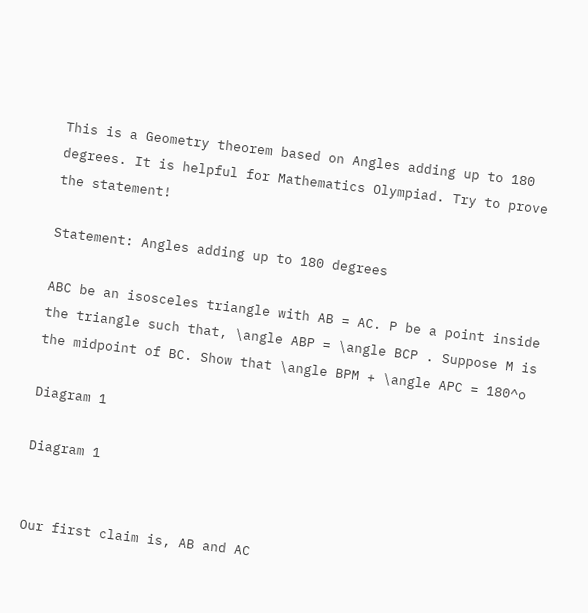This is a Geometry theorem based on Angles adding up to 180 degrees. It is helpful for Mathematics Olympiad. Try to prove the statement!

Statement: Angles adding up to 180 degrees

ABC be an isosceles triangle with AB = AC. P be a point inside the triangle such that, \angle ABP = \angle BCP . Suppose M is the midpoint of BC. Show that \angle BPM + \angle APC = 180^o

Diagram 1

Diagram 1


Our first claim is, AB and AC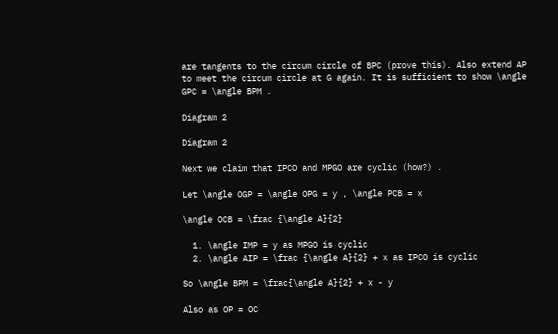are tangents to the circum circle of BPC (prove this). Also extend AP to meet the circum circle at G again. It is sufficient to show \angle GPC = \angle BPM .

Diagram 2

Diagram 2

Next we claim that IPCO and MPGO are cyclic (how?) .

Let \angle OGP = \angle OPG = y , \angle PCB = x

\angle OCB = \frac {\angle A}{2}

  1. \angle IMP = y as MPGO is cyclic
  2. \angle AIP = \frac {\angle A}{2} + x as IPCO is cyclic

So \angle BPM = \frac{\angle A}{2} + x - y

Also as OP = OC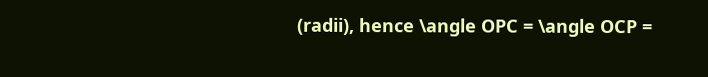(radii), hence \angle OPC = \angle OCP =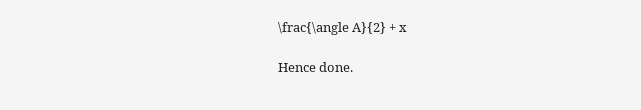\frac{\angle A}{2} + x

Hence done.